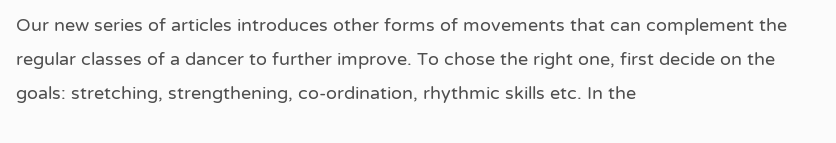Our new series of articles introduces other forms of movements that can complement the regular classes of a dancer to further improve. To chose the right one, first decide on the goals: stretching, strengthening, co-ordination, rhythmic skills etc. In the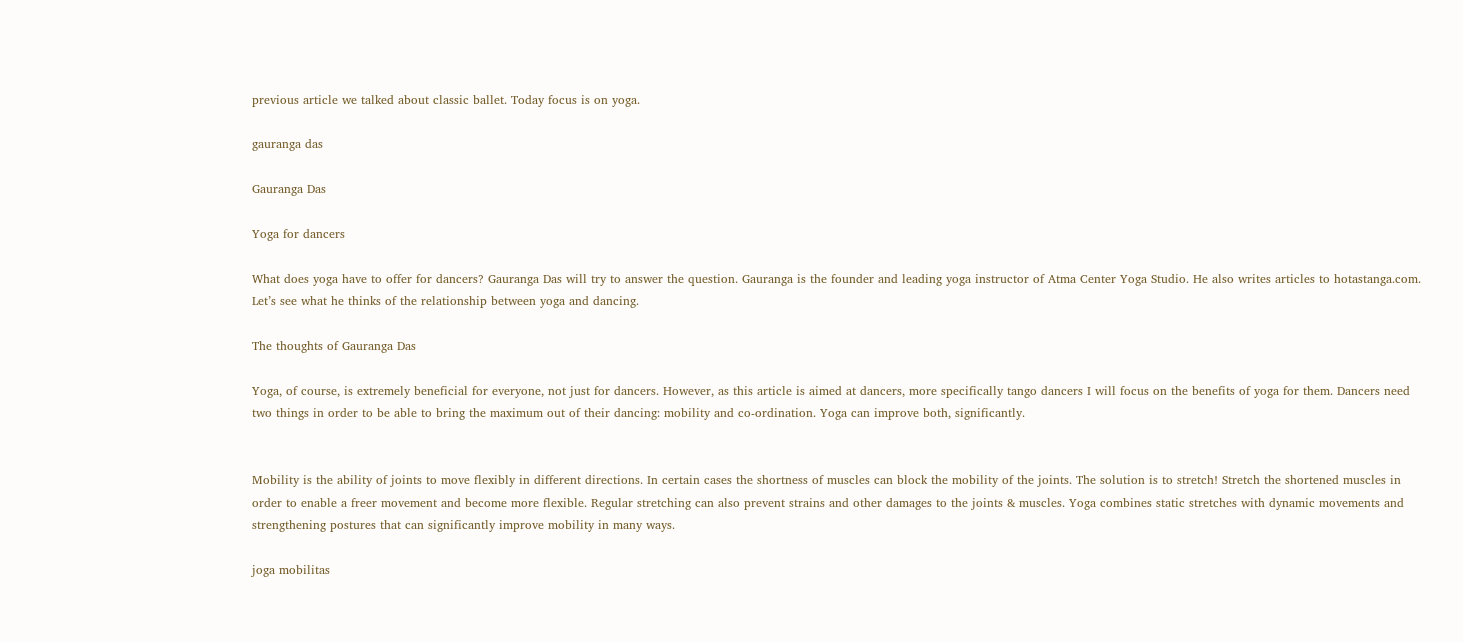previous article we talked about classic ballet. Today focus is on yoga.

gauranga das

Gauranga Das

Yoga for dancers

What does yoga have to offer for dancers? Gauranga Das will try to answer the question. Gauranga is the founder and leading yoga instructor of Atma Center Yoga Studio. He also writes articles to hotastanga.com. Let’s see what he thinks of the relationship between yoga and dancing.

The thoughts of Gauranga Das

Yoga, of course, is extremely beneficial for everyone, not just for dancers. However, as this article is aimed at dancers, more specifically tango dancers I will focus on the benefits of yoga for them. Dancers need two things in order to be able to bring the maximum out of their dancing: mobility and co-ordination. Yoga can improve both, significantly.


Mobility is the ability of joints to move flexibly in different directions. In certain cases the shortness of muscles can block the mobility of the joints. The solution is to stretch! Stretch the shortened muscles in order to enable a freer movement and become more flexible. Regular stretching can also prevent strains and other damages to the joints & muscles. Yoga combines static stretches with dynamic movements and strengthening postures that can significantly improve mobility in many ways.

joga mobilitas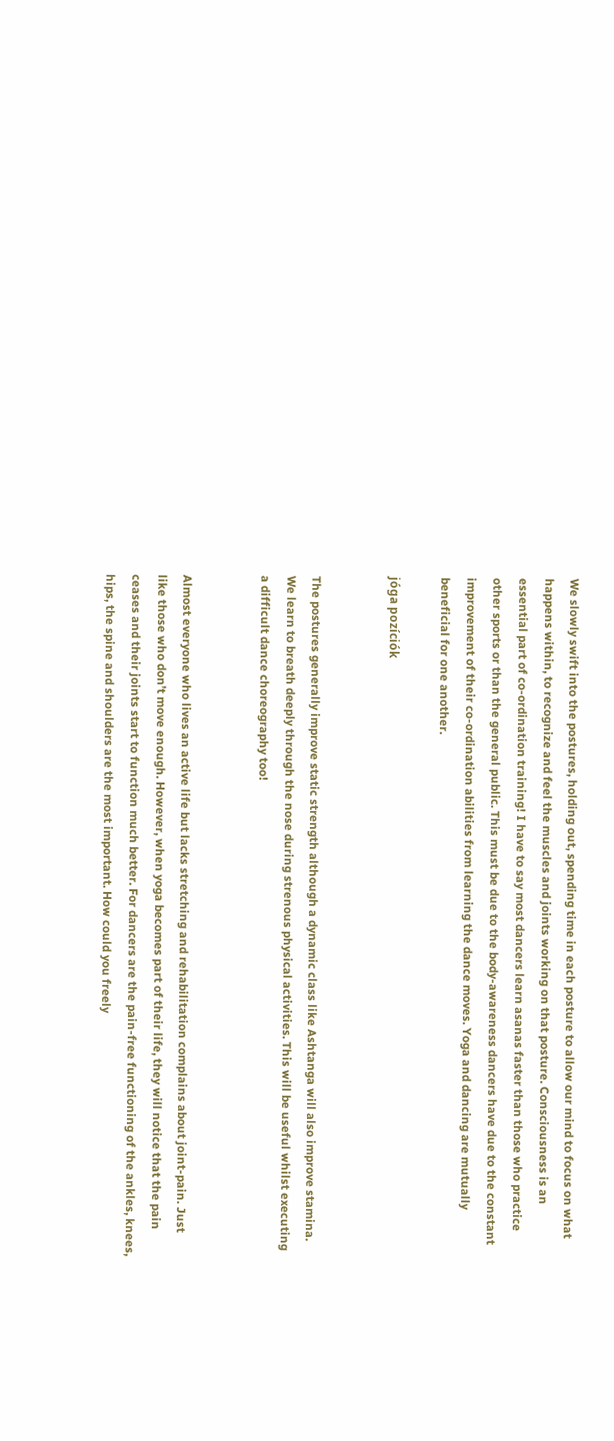We slowly swift into the postures, holding out, spending time in each posture to allow our mind to focus on what happens within, to recognize and feel the muscles and joints working on that posture. Consciousness is an essential part of co-ordination training! I have to say most dancers learn asanas faster than those who practice other sports or than the general public. This must be due to the body-awareness dancers have due to the constant improvement of their co-ordination abilities from learning the dance moves. Yoga and dancing are mutually beneficial for one another.

jóga pozíciók


The postures generally improve static strength although a dynamic class like Ashtanga will also improve stamina. We learn to breath deeply through the nose during strenous physical activities. This will be useful whilst executing a difficult dance choreography too!


Almost everyone who lives an active life but lacks stretching and rehabilitation complains about joint-pain. Just like those who don’t move enough. However, when yoga becomes part of their life, they will notice that the pain ceases and their joints start to function much better. For dancers are the pain-free functioning of the ankles, knees, hips, the spine and shoulders are the most important. How could you freely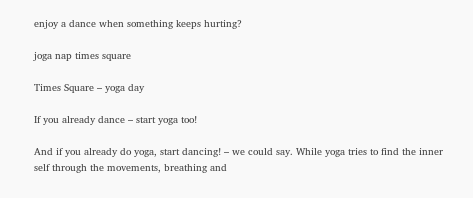enjoy a dance when something keeps hurting?

joga nap times square

Times Square – yoga day

If you already dance – start yoga too!

And if you already do yoga, start dancing! – we could say. While yoga tries to find the inner self through the movements, breathing and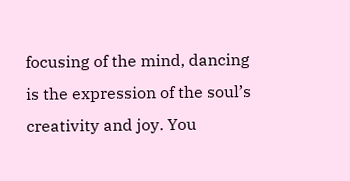focusing of the mind, dancing is the expression of the soul’s creativity and joy. You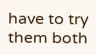have to try them both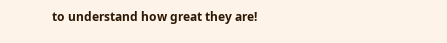to understand how great they are!